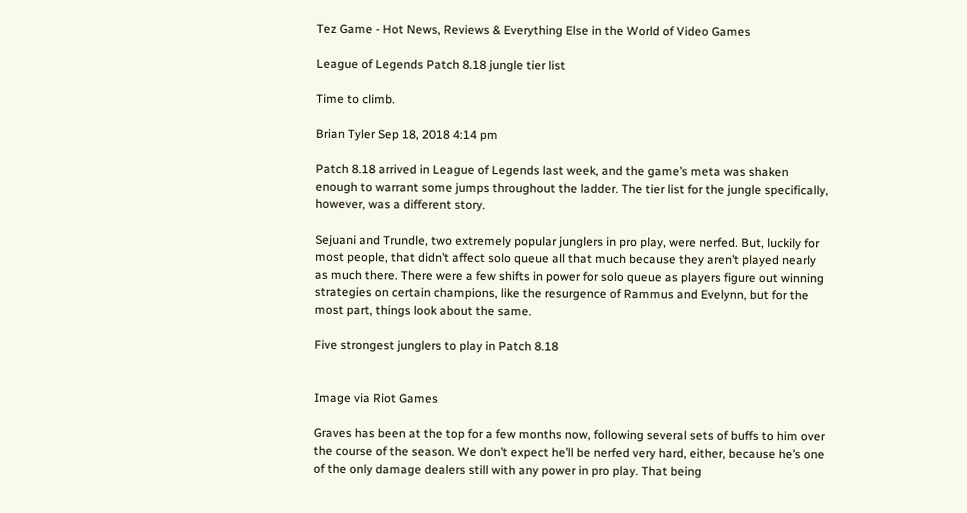Tez Game - Hot News, Reviews & Everything Else in the World of Video Games

League of Legends Patch 8.18 jungle tier list

Time to climb.

Brian Tyler Sep 18, 2018 4:14 pm

Patch 8.18 arrived in League of Legends last week, and the game’s meta was shaken enough to warrant some jumps throughout the ladder. The tier list for the jungle specifically, however, was a different story.

Sejuani and Trundle, two extremely popular junglers in pro play, were nerfed. But, luckily for most people, that didn’t affect solo queue all that much because they aren’t played nearly as much there. There were a few shifts in power for solo queue as players figure out winning strategies on certain champions, like the resurgence of Rammus and Evelynn, but for the most part, things look about the same.

Five strongest junglers to play in Patch 8.18


Image via Riot Games

Graves has been at the top for a few months now, following several sets of buffs to him over the course of the season. We don’t expect he’ll be nerfed very hard, either, because he’s one of the only damage dealers still with any power in pro play. That being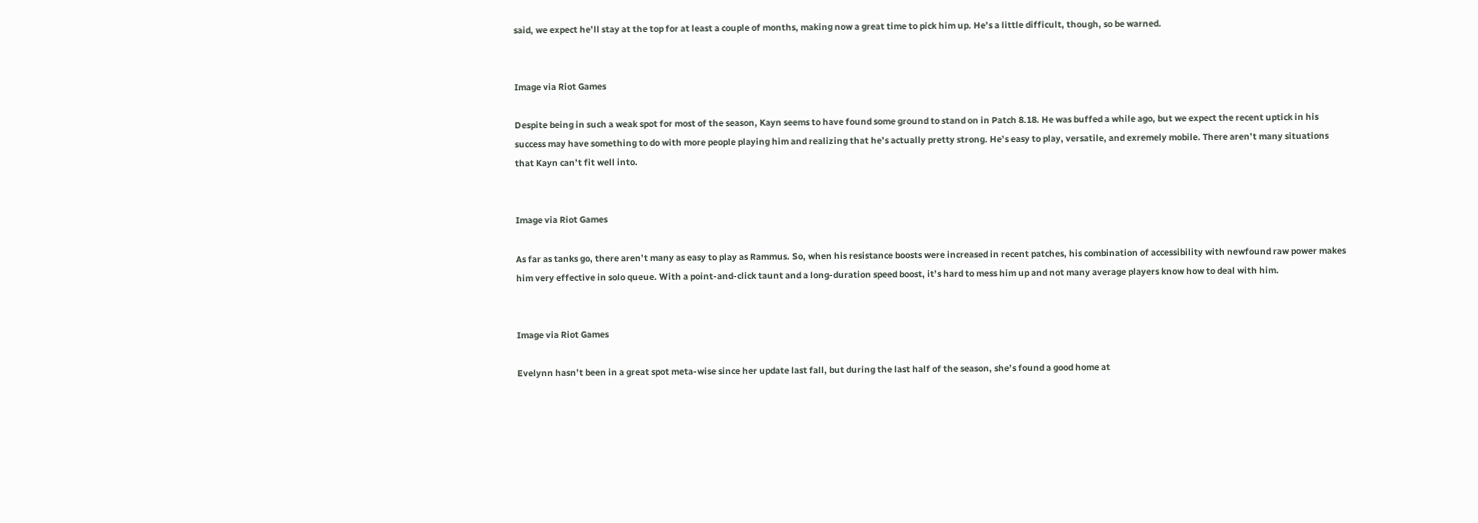said, we expect he’ll stay at the top for at least a couple of months, making now a great time to pick him up. He’s a little difficult, though, so be warned.


Image via Riot Games

Despite being in such a weak spot for most of the season, Kayn seems to have found some ground to stand on in Patch 8.18. He was buffed a while ago, but we expect the recent uptick in his success may have something to do with more people playing him and realizing that he’s actually pretty strong. He’s easy to play, versatile, and exremely mobile. There aren’t many situations that Kayn can’t fit well into.


Image via Riot Games

As far as tanks go, there aren’t many as easy to play as Rammus. So, when his resistance boosts were increased in recent patches, his combination of accessibility with newfound raw power makes him very effective in solo queue. With a point-and-click taunt and a long-duration speed boost, it’s hard to mess him up and not many average players know how to deal with him.


Image via Riot Games

Evelynn hasn’t been in a great spot meta-wise since her update last fall, but during the last half of the season, she’s found a good home at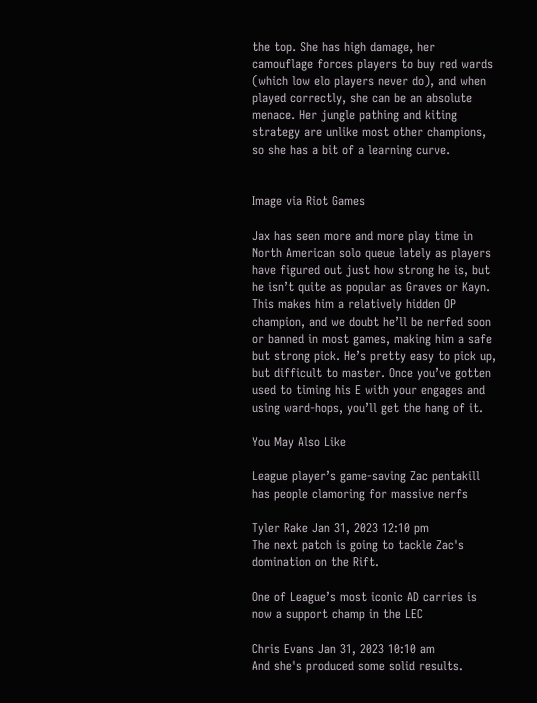the top. She has high damage, her camouflage forces players to buy red wards (which low elo players never do), and when played correctly, she can be an absolute menace. Her jungle pathing and kiting strategy are unlike most other champions, so she has a bit of a learning curve.


Image via Riot Games

Jax has seen more and more play time in North American solo queue lately as players have figured out just how strong he is, but he isn’t quite as popular as Graves or Kayn. This makes him a relatively hidden OP champion, and we doubt he’ll be nerfed soon or banned in most games, making him a safe but strong pick. He’s pretty easy to pick up, but difficult to master. Once you’ve gotten used to timing his E with your engages and using ward-hops, you’ll get the hang of it.

You May Also Like

League player’s game-saving Zac pentakill has people clamoring for massive nerfs

Tyler Rake Jan 31, 2023 12:10 pm
The next patch is going to tackle Zac's domination on the Rift.

One of League’s most iconic AD carries is now a support champ in the LEC

Chris Evans Jan 31, 2023 10:10 am
And she's produced some solid results.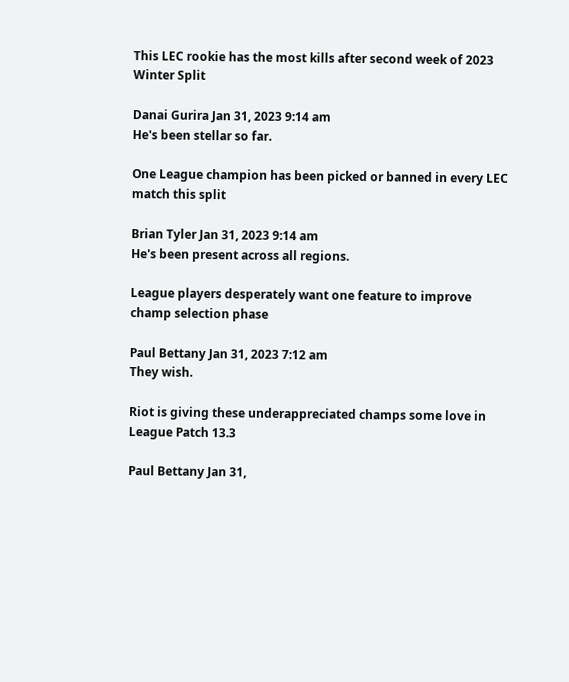This LEC rookie has the most kills after second week of 2023 Winter Split

Danai Gurira Jan 31, 2023 9:14 am
He's been stellar so far.

One League champion has been picked or banned in every LEC match this split

Brian Tyler Jan 31, 2023 9:14 am
He's been present across all regions.

League players desperately want one feature to improve champ selection phase

Paul Bettany Jan 31, 2023 7:12 am
They wish.

Riot is giving these underappreciated champs some love in League Patch 13.3

Paul Bettany Jan 31,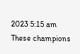2023 5:15 am
These champions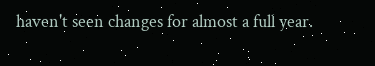haven't seen changes for almost a full year.